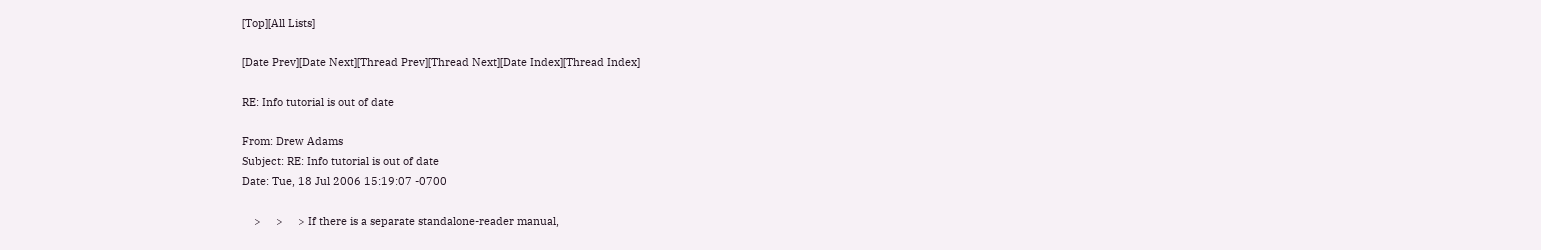[Top][All Lists]

[Date Prev][Date Next][Thread Prev][Thread Next][Date Index][Thread Index]

RE: Info tutorial is out of date

From: Drew Adams
Subject: RE: Info tutorial is out of date
Date: Tue, 18 Jul 2006 15:19:07 -0700

    >     >     > If there is a separate standalone-reader manual,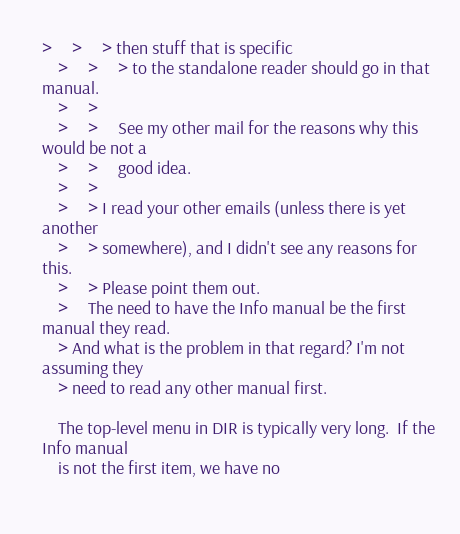>     >     > then stuff that is specific
    >     >     > to the standalone reader should go in that manual.
    >     >
    >     >     See my other mail for the reasons why this would be not a
    >     >     good idea.
    >     >
    >     > I read your other emails (unless there is yet another
    >     > somewhere), and I didn't see any reasons for this.
    >     > Please point them out.
    >     The need to have the Info manual be the first manual they read.
    > And what is the problem in that regard? I'm not assuming they
    > need to read any other manual first.

    The top-level menu in DIR is typically very long.  If the Info manual
    is not the first item, we have no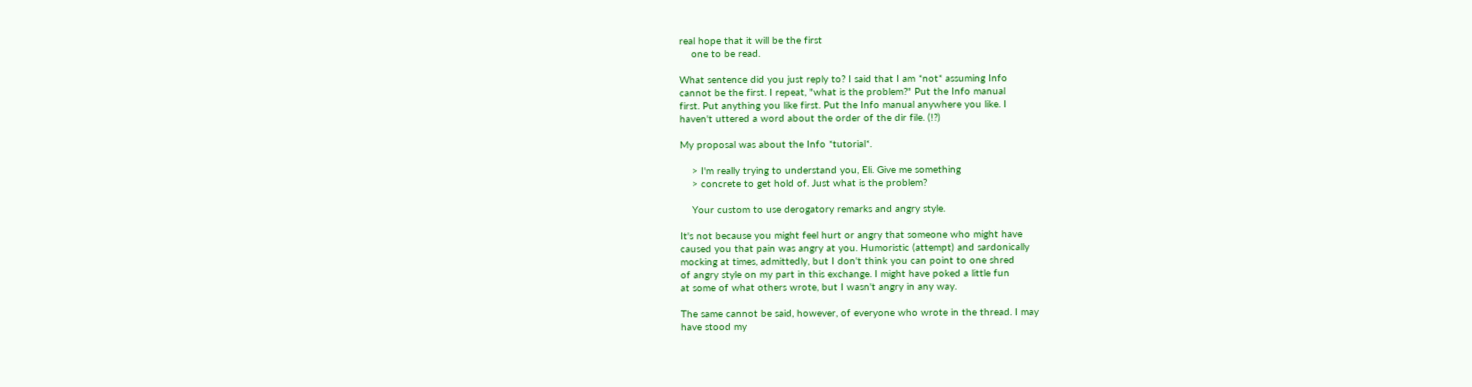real hope that it will be the first
    one to be read.

What sentence did you just reply to? I said that I am *not* assuming Info
cannot be the first. I repeat, "what is the problem?" Put the Info manual
first. Put anything you like first. Put the Info manual anywhere you like. I
haven't uttered a word about the order of the dir file. (!?)

My proposal was about the Info *tutorial*.

    > I'm really trying to understand you, Eli. Give me something
    > concrete to get hold of. Just what is the problem?

    Your custom to use derogatory remarks and angry style.

It's not because you might feel hurt or angry that someone who might have
caused you that pain was angry at you. Humoristic (attempt) and sardonically
mocking at times, admittedly, but I don't think you can point to one shred
of angry style on my part in this exchange. I might have poked a little fun
at some of what others wrote, but I wasn't angry in any way.

The same cannot be said, however, of everyone who wrote in the thread. I may
have stood my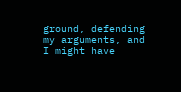ground, defending my arguments, and I might have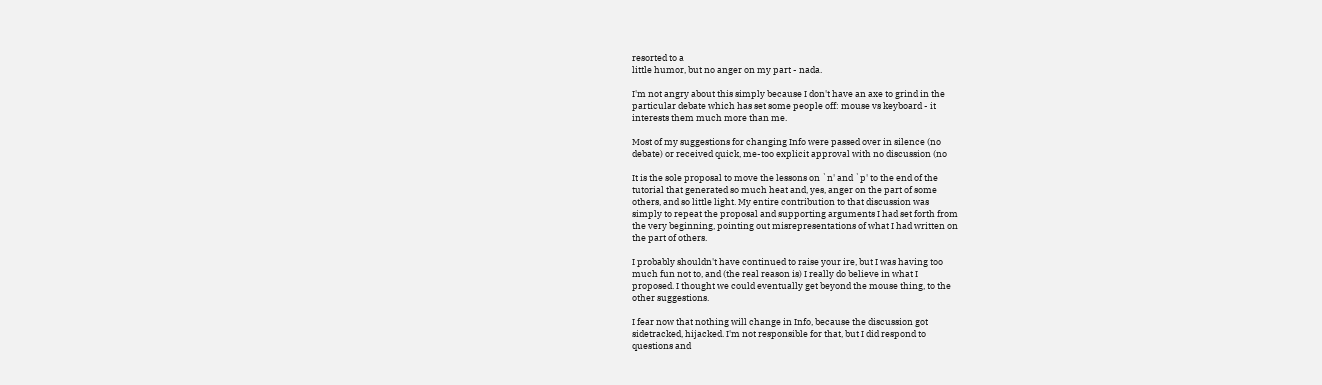resorted to a
little humor, but no anger on my part - nada.

I'm not angry about this simply because I don't have an axe to grind in the
particular debate which has set some people off: mouse vs keyboard - it
interests them much more than me.

Most of my suggestions for changing Info were passed over in silence (no
debate) or received quick, me-too explicit approval with no discussion (no

It is the sole proposal to move the lessons on `n' and `p' to the end of the
tutorial that generated so much heat and, yes, anger on the part of some
others, and so little light. My entire contribution to that discussion was
simply to repeat the proposal and supporting arguments I had set forth from
the very beginning, pointing out misrepresentations of what I had written on
the part of others.

I probably shouldn't have continued to raise your ire, but I was having too
much fun not to, and (the real reason is) I really do believe in what I
proposed. I thought we could eventually get beyond the mouse thing, to the
other suggestions.

I fear now that nothing will change in Info, because the discussion got
sidetracked, hijacked. I'm not responsible for that, but I did respond to
questions and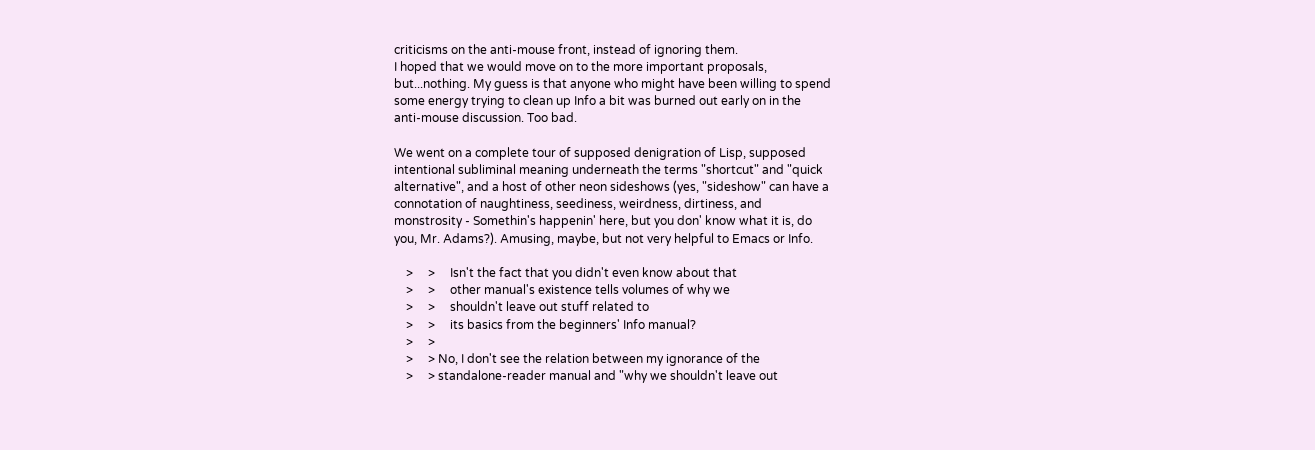criticisms on the anti-mouse front, instead of ignoring them.
I hoped that we would move on to the more important proposals,
but...nothing. My guess is that anyone who might have been willing to spend
some energy trying to clean up Info a bit was burned out early on in the
anti-mouse discussion. Too bad.

We went on a complete tour of supposed denigration of Lisp, supposed
intentional subliminal meaning underneath the terms "shortcut" and "quick
alternative", and a host of other neon sideshows (yes, "sideshow" can have a
connotation of naughtiness, seediness, weirdness, dirtiness, and
monstrosity - Somethin's happenin' here, but you don' know what it is, do
you, Mr. Adams?). Amusing, maybe, but not very helpful to Emacs or Info.

    >     >     Isn't the fact that you didn't even know about that
    >     >     other manual's existence tells volumes of why we
    >     >     shouldn't leave out stuff related to
    >     >     its basics from the beginners' Info manual?
    >     >
    >     > No, I don't see the relation between my ignorance of the
    >     > standalone-reader manual and "why we shouldn't leave out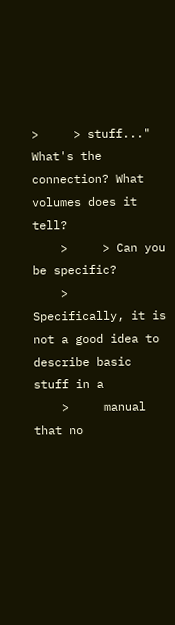>     > stuff..." What's the connection? What volumes does it tell?
    >     > Can you be specific?
    >     Specifically, it is not a good idea to describe basic stuff in a
    >     manual that no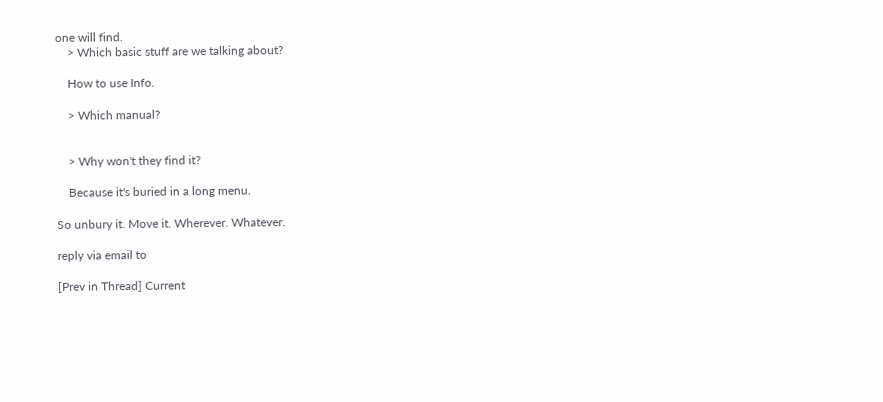one will find.
    > Which basic stuff are we talking about?

    How to use Info.

    > Which manual?


    > Why won't they find it?

    Because it's buried in a long menu.

So unbury it. Move it. Wherever. Whatever.

reply via email to

[Prev in Thread] Current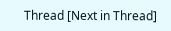Thread [Next in Thread]